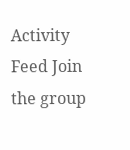Activity Feed Join the group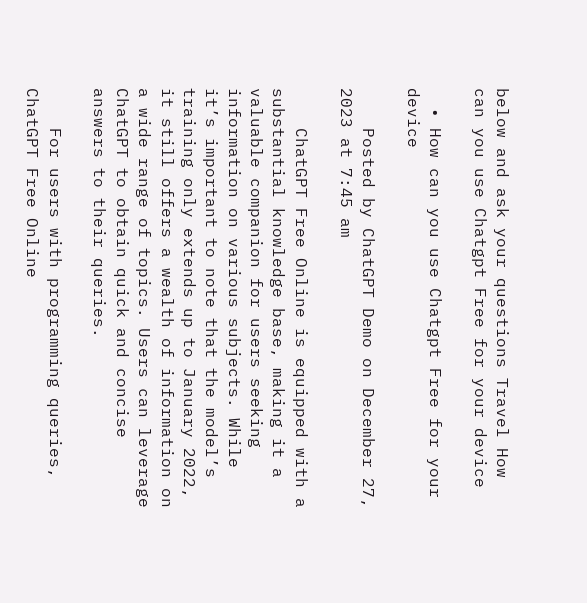below and ask your questions Travel How can you use Chatgpt Free for your device

  • How can you use Chatgpt Free for your device

    Posted by ChatGPT Demo on December 27, 2023 at 7:45 am

    ChatGPT Free Online is equipped with a substantial knowledge base, making it a valuable companion for users seeking information on various subjects. While it’s important to note that the model’s training only extends up to January 2022, it still offers a wealth of information on a wide range of topics. Users can leverage ChatGPT to obtain quick and concise answers to their queries.

    For users with programming queries, ChatGPT Free Online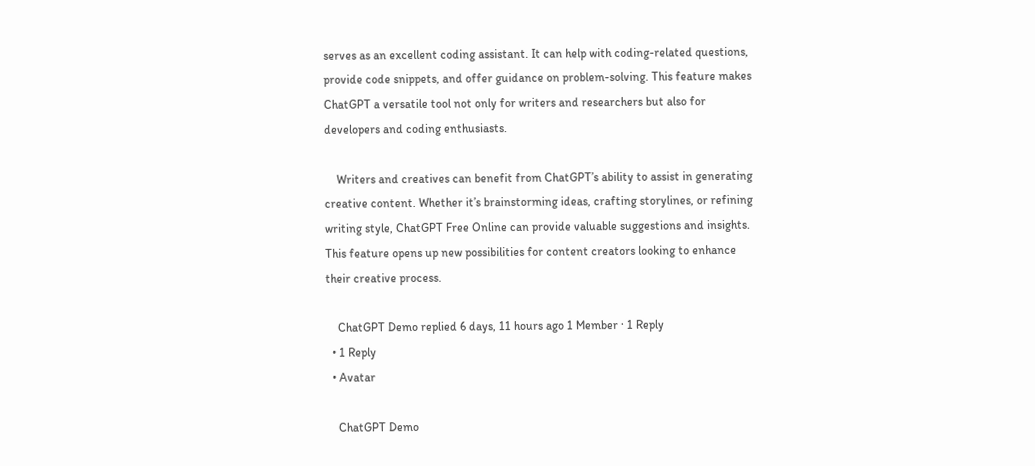serves as an excellent coding assistant. It can help with coding-related questions, provide code snippets, and offer guidance on problem-solving. This feature makes ChatGPT a versatile tool not only for writers and researchers but also for developers and coding enthusiasts.

    Writers and creatives can benefit from ChatGPT’s ability to assist in generating creative content. Whether it’s brainstorming ideas, crafting storylines, or refining writing style, ChatGPT Free Online can provide valuable suggestions and insights. This feature opens up new possibilities for content creators looking to enhance their creative process.

    ChatGPT Demo replied 6 days, 11 hours ago 1 Member · 1 Reply
  • 1 Reply
  • Avatar

    ChatGPT Demo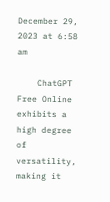December 29, 2023 at 6:58 am

    ChatGPT Free Online exhibits a high degree of versatility, making it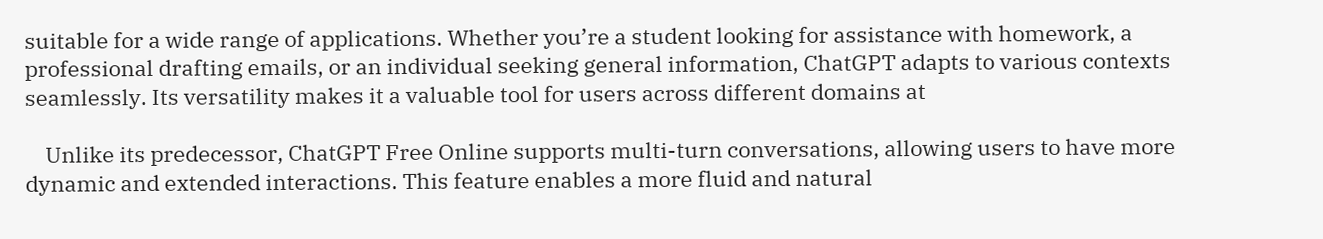suitable for a wide range of applications. Whether you’re a student looking for assistance with homework, a professional drafting emails, or an individual seeking general information, ChatGPT adapts to various contexts seamlessly. Its versatility makes it a valuable tool for users across different domains at

    Unlike its predecessor, ChatGPT Free Online supports multi-turn conversations, allowing users to have more dynamic and extended interactions. This feature enables a more fluid and natural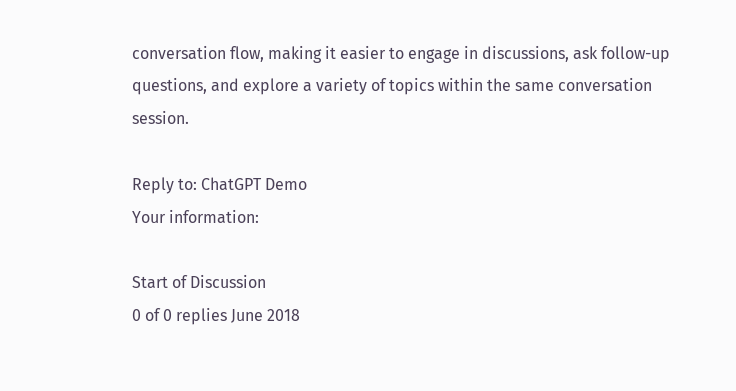conversation flow, making it easier to engage in discussions, ask follow-up questions, and explore a variety of topics within the same conversation session.

Reply to: ChatGPT Demo
Your information:

Start of Discussion
0 of 0 replies June 2018